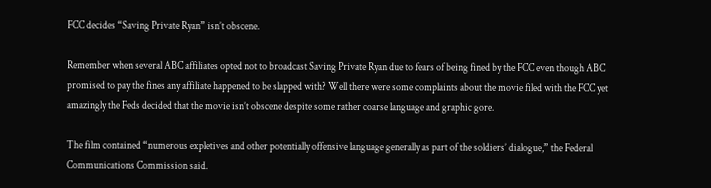FCC decides “Saving Private Ryan” isn’t obscene.

Remember when several ABC affiliates opted not to broadcast Saving Private Ryan due to fears of being fined by the FCC even though ABC promised to pay the fines any affiliate happened to be slapped with? Well there were some complaints about the movie filed with the FCC yet amazingly the Feds decided that the movie isn’t obscene despite some rather coarse language and graphic gore.

The film contained “numerous expletives and other potentially offensive language generally as part of the soldiers’ dialogue,” the Federal Communications Commission said.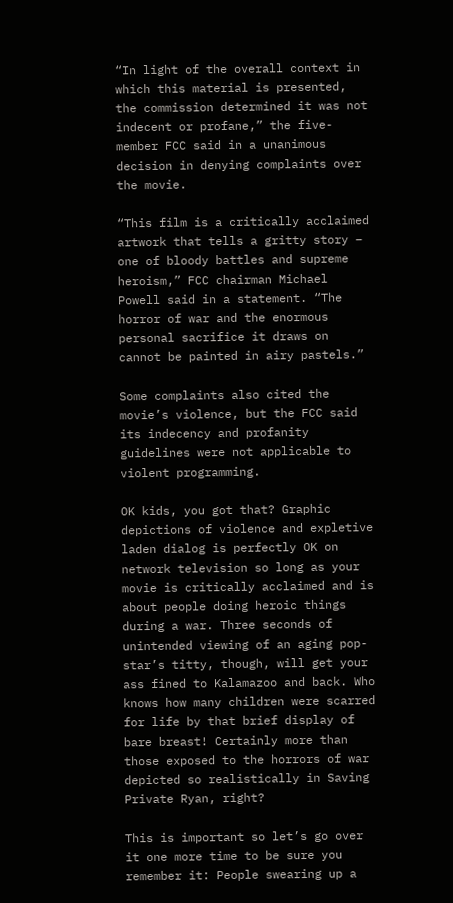“In light of the overall context in which this material is presented, the commission determined it was not indecent or profane,” the five-member FCC said in a unanimous decision in denying complaints over the movie.

“This film is a critically acclaimed artwork that tells a gritty story – one of bloody battles and supreme heroism,” FCC chairman Michael Powell said in a statement. “The horror of war and the enormous personal sacrifice it draws on cannot be painted in airy pastels.”

Some complaints also cited the movie’s violence, but the FCC said its indecency and profanity guidelines were not applicable to violent programming.

OK kids, you got that? Graphic depictions of violence and expletive laden dialog is perfectly OK on network television so long as your movie is critically acclaimed and is about people doing heroic things during a war. Three seconds of unintended viewing of an aging pop-star’s titty, though, will get your ass fined to Kalamazoo and back. Who knows how many children were scarred for life by that brief display of bare breast! Certainly more than those exposed to the horrors of war depicted so realistically in Saving Private Ryan, right?

This is important so let’s go over it one more time to be sure you remember it: People swearing up a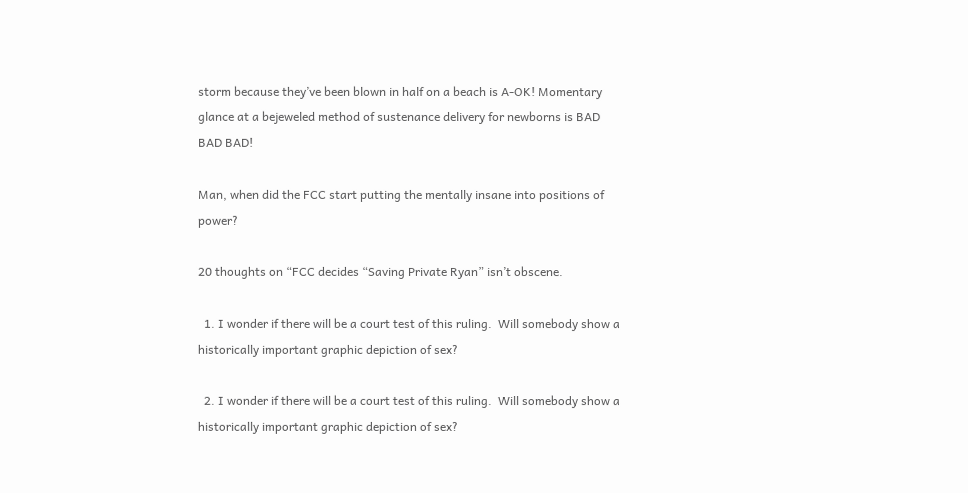storm because they’ve been blown in half on a beach is A-OK! Momentary glance at a bejeweled method of sustenance delivery for newborns is BAD BAD BAD!

Man, when did the FCC start putting the mentally insane into positions of power?

20 thoughts on “FCC decides “Saving Private Ryan” isn’t obscene.

  1. I wonder if there will be a court test of this ruling.  Will somebody show a historically important graphic depiction of sex?

  2. I wonder if there will be a court test of this ruling.  Will somebody show a historically important graphic depiction of sex?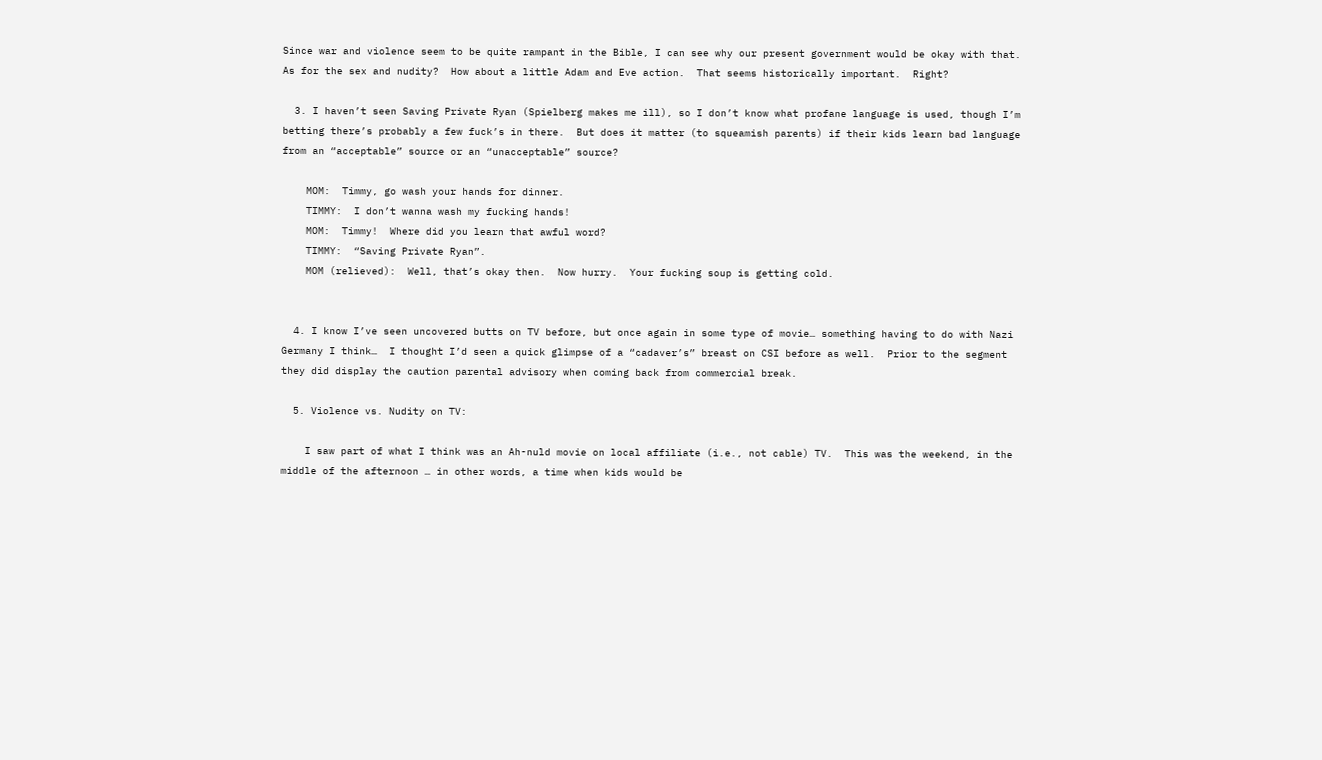Since war and violence seem to be quite rampant in the Bible, I can see why our present government would be okay with that.  As for the sex and nudity?  How about a little Adam and Eve action.  That seems historically important.  Right?

  3. I haven’t seen Saving Private Ryan (Spielberg makes me ill), so I don’t know what profane language is used, though I’m betting there’s probably a few fuck’s in there.  But does it matter (to squeamish parents) if their kids learn bad language from an “acceptable” source or an “unacceptable” source?

    MOM:  Timmy, go wash your hands for dinner.
    TIMMY:  I don’t wanna wash my fucking hands!
    MOM:  Timmy!  Where did you learn that awful word?
    TIMMY:  “Saving Private Ryan”.
    MOM (relieved):  Well, that’s okay then.  Now hurry.  Your fucking soup is getting cold.


  4. I know I’ve seen uncovered butts on TV before, but once again in some type of movie… something having to do with Nazi Germany I think…  I thought I’d seen a quick glimpse of a “cadaver’s” breast on CSI before as well.  Prior to the segment they did display the caution parental advisory when coming back from commercial break.

  5. Violence vs. Nudity on TV:

    I saw part of what I think was an Ah-nuld movie on local affiliate (i.e., not cable) TV.  This was the weekend, in the middle of the afternoon … in other words, a time when kids would be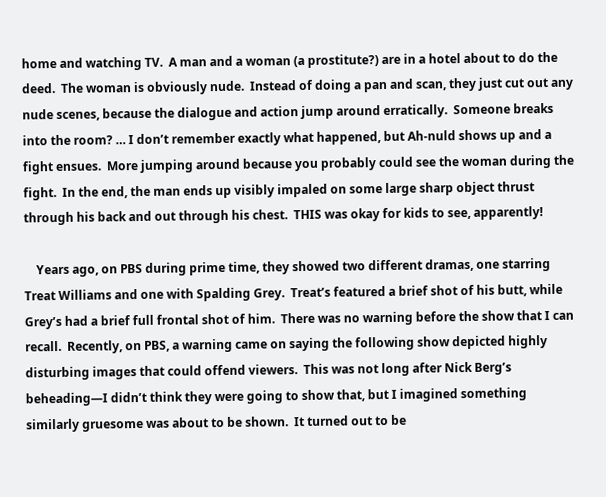home and watching TV.  A man and a woman (a prostitute?) are in a hotel about to do the deed.  The woman is obviously nude.  Instead of doing a pan and scan, they just cut out any nude scenes, because the dialogue and action jump around erratically.  Someone breaks into the room? … I don’t remember exactly what happened, but Ah-nuld shows up and a fight ensues.  More jumping around because you probably could see the woman during the fight.  In the end, the man ends up visibly impaled on some large sharp object thrust through his back and out through his chest.  THIS was okay for kids to see, apparently!

    Years ago, on PBS during prime time, they showed two different dramas, one starring Treat Williams and one with Spalding Grey.  Treat’s featured a brief shot of his butt, while Grey’s had a brief full frontal shot of him.  There was no warning before the show that I can recall.  Recently, on PBS, a warning came on saying the following show depicted highly disturbing images that could offend viewers.  This was not long after Nick Berg’s beheading—I didn’t think they were going to show that, but I imagined something similarly gruesome was about to be shown.  It turned out to be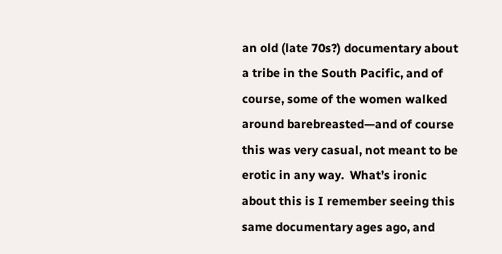an old (late 70s?) documentary about a tribe in the South Pacific, and of course, some of the women walked around barebreasted—and of course this was very casual, not meant to be erotic in any way.  What’s ironic about this is I remember seeing this same documentary ages ago, and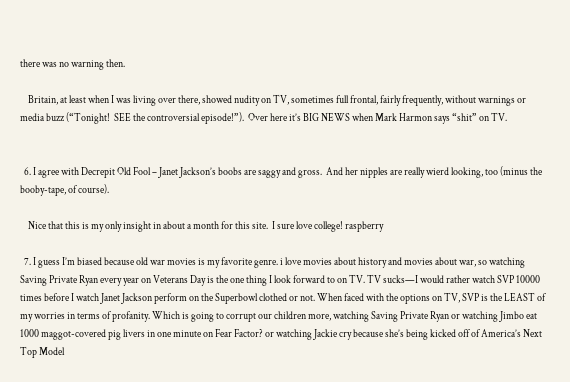there was no warning then.

    Britain, at least when I was living over there, showed nudity on TV, sometimes full frontal, fairly frequently, without warnings or media buzz (“Tonight!  SEE the controversial episode!”).  Over here it’s BIG NEWS when Mark Harmon says “shit” on TV.


  6. I agree with Decrepit Old Fool – Janet Jackson’s boobs are saggy and gross.  And her nipples are really wierd looking, too (minus the booby-tape, of course).

    Nice that this is my only insight in about a month for this site.  I sure love college! raspberry

  7. I guess I’m biased because old war movies is my favorite genre. i love movies about history and movies about war, so watching Saving Private Ryan every year on Veterans Day is the one thing I look forward to on TV. TV sucks—I would rather watch SVP 10000 times before I watch Janet Jackson perform on the Superbowl clothed or not. When faced with the options on TV, SVP is the LEAST of my worries in terms of profanity. Which is going to corrupt our children more, watching Saving Private Ryan or watching Jimbo eat 1000 maggot-covered pig livers in one minute on Fear Factor? or watching Jackie cry because she’s being kicked off of America’s Next Top Model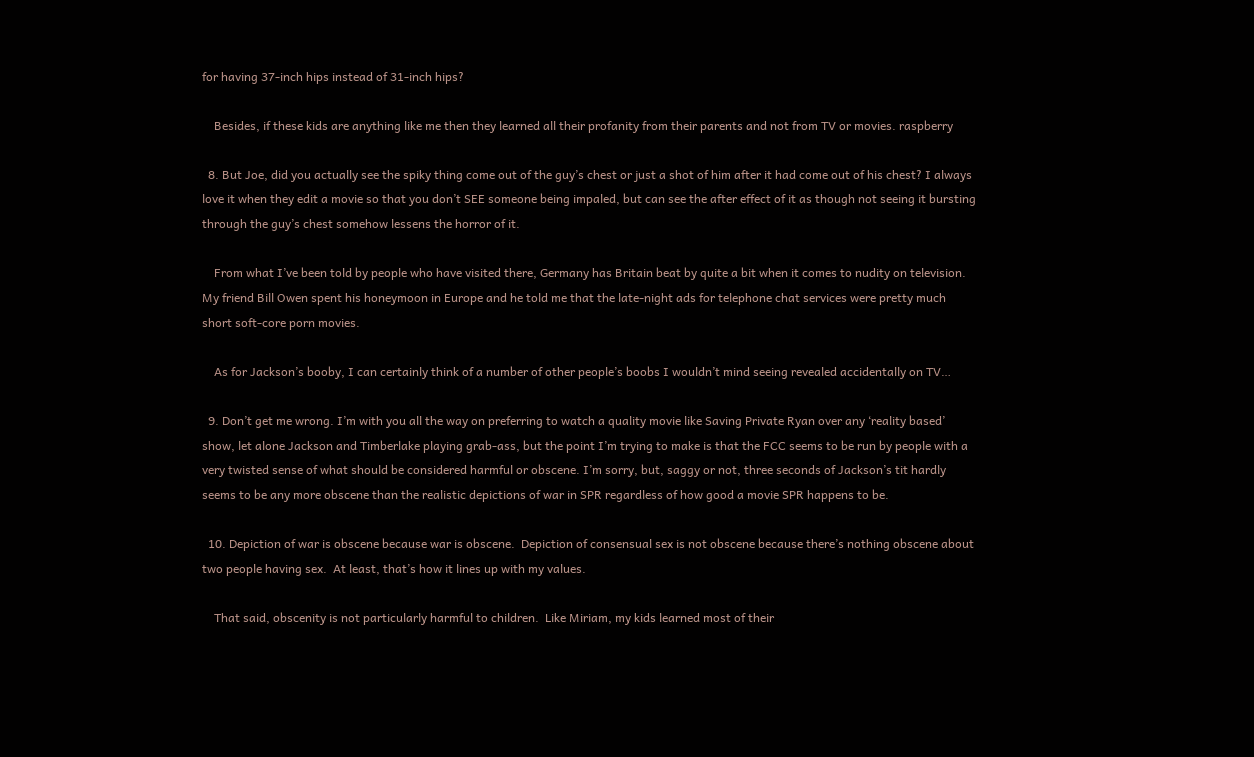for having 37-inch hips instead of 31-inch hips?

    Besides, if these kids are anything like me then they learned all their profanity from their parents and not from TV or movies. raspberry

  8. But Joe, did you actually see the spiky thing come out of the guy’s chest or just a shot of him after it had come out of his chest? I always love it when they edit a movie so that you don’t SEE someone being impaled, but can see the after effect of it as though not seeing it bursting through the guy’s chest somehow lessens the horror of it.

    From what I’ve been told by people who have visited there, Germany has Britain beat by quite a bit when it comes to nudity on television. My friend Bill Owen spent his honeymoon in Europe and he told me that the late-night ads for telephone chat services were pretty much short soft-core porn movies.

    As for Jackson’s booby, I can certainly think of a number of other people’s boobs I wouldn’t mind seeing revealed accidentally on TV…

  9. Don’t get me wrong. I’m with you all the way on preferring to watch a quality movie like Saving Private Ryan over any ‘reality based’ show, let alone Jackson and Timberlake playing grab-ass, but the point I’m trying to make is that the FCC seems to be run by people with a very twisted sense of what should be considered harmful or obscene. I’m sorry, but, saggy or not, three seconds of Jackson’s tit hardly seems to be any more obscene than the realistic depictions of war in SPR regardless of how good a movie SPR happens to be.

  10. Depiction of war is obscene because war is obscene.  Depiction of consensual sex is not obscene because there’s nothing obscene about two people having sex.  At least, that’s how it lines up with my values.

    That said, obscenity is not particularly harmful to children.  Like Miriam, my kids learned most of their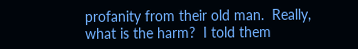profanity from their old man.  Really, what is the harm?  I told them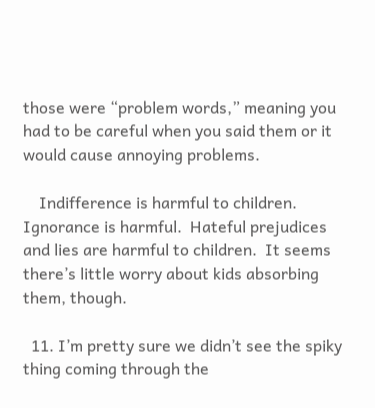those were “problem words,” meaning you had to be careful when you said them or it would cause annoying problems.

    Indifference is harmful to children.  Ignorance is harmful.  Hateful prejudices and lies are harmful to children.  It seems there’s little worry about kids absorbing them, though.

  11. I’m pretty sure we didn’t see the spiky thing coming through the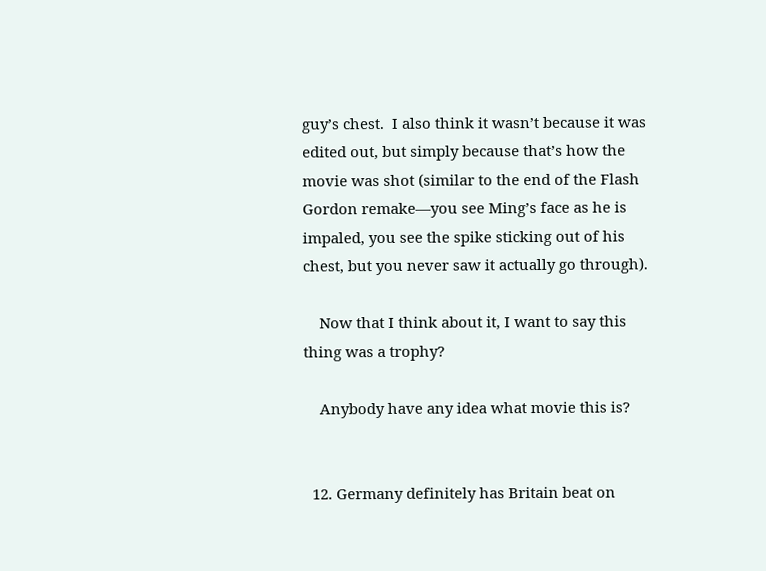guy’s chest.  I also think it wasn’t because it was edited out, but simply because that’s how the movie was shot (similar to the end of the Flash Gordon remake—you see Ming’s face as he is impaled, you see the spike sticking out of his chest, but you never saw it actually go through).

    Now that I think about it, I want to say this thing was a trophy?

    Anybody have any idea what movie this is?


  12. Germany definitely has Britain beat on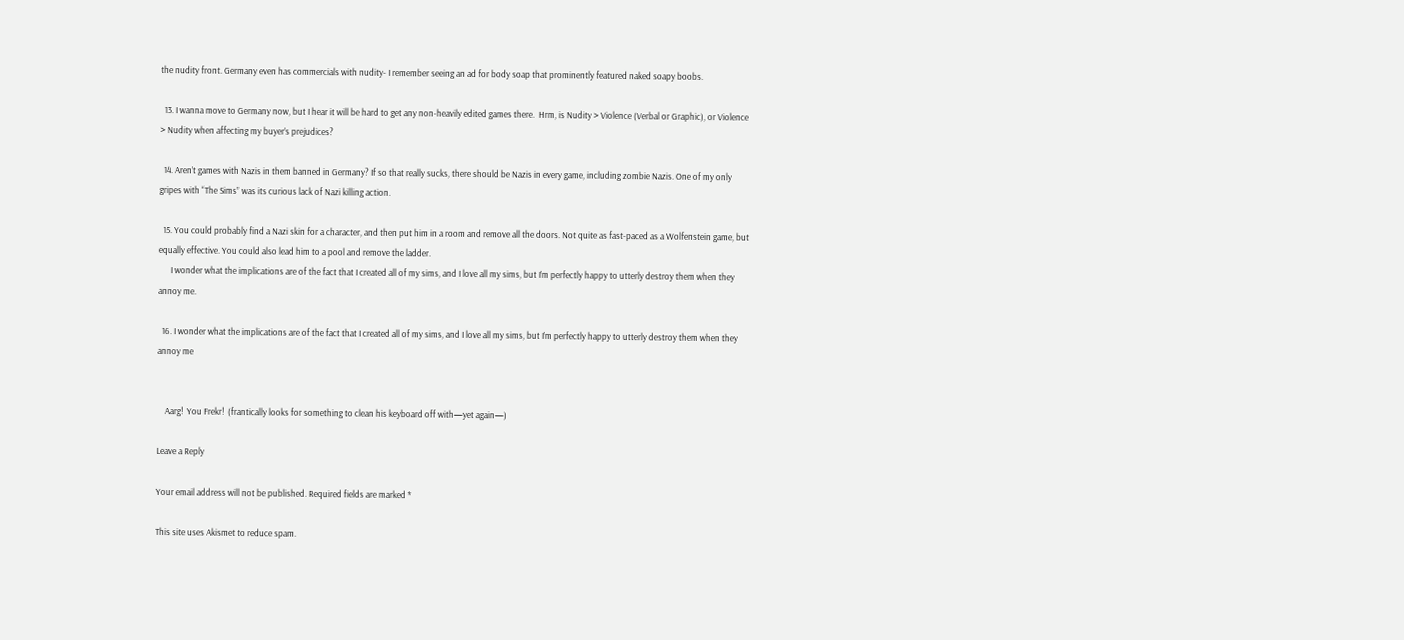the nudity front. Germany even has commercials with nudity- I remember seeing an ad for body soap that prominently featured naked soapy boobs.

  13. I wanna move to Germany now, but I hear it will be hard to get any non-heavily edited games there.  Hrm, is Nudity > Violence (Verbal or Graphic), or Violence > Nudity when affecting my buyer’s prejudices?

  14. Aren’t games with Nazis in them banned in Germany? If so that really sucks, there should be Nazis in every game, including zombie Nazis. One of my only gripes with “The Sims” was its curious lack of Nazi killing action.

  15. You could probably find a Nazi skin for a character, and then put him in a room and remove all the doors. Not quite as fast-paced as a Wolfenstein game, but equally effective. You could also lead him to a pool and remove the ladder.
      I wonder what the implications are of the fact that I created all of my sims, and I love all my sims, but I’m perfectly happy to utterly destroy them when they annoy me.

  16. I wonder what the implications are of the fact that I created all of my sims, and I love all my sims, but I’m perfectly happy to utterly destroy them when they annoy me


    Aarg!  You Frekr!  (frantically looks for something to clean his keyboard off with—yet again—)

Leave a Reply

Your email address will not be published. Required fields are marked *

This site uses Akismet to reduce spam.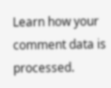Learn how your comment data is processed.